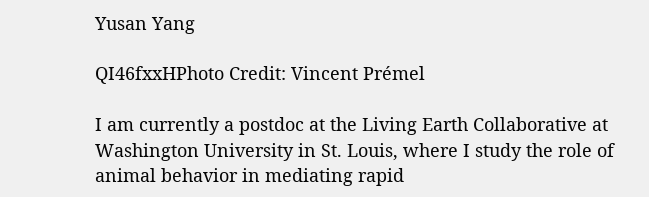Yusan Yang

QI46fxxHPhoto Credit: Vincent Prémel

I am currently a postdoc at the Living Earth Collaborative at Washington University in St. Louis, where I study the role of animal behavior in mediating rapid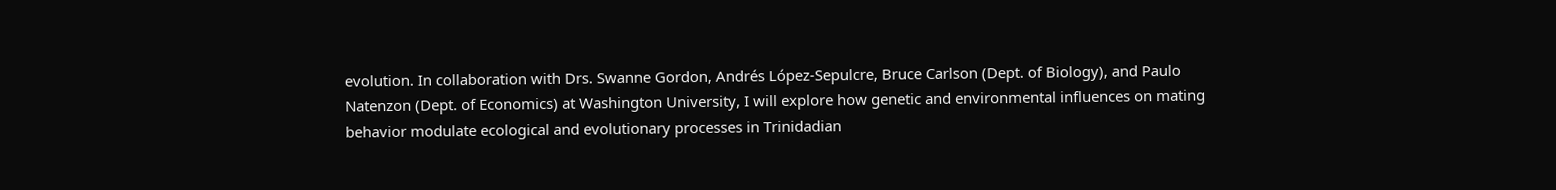evolution. In collaboration with Drs. Swanne Gordon, Andrés López-Sepulcre, Bruce Carlson (Dept. of Biology), and Paulo Natenzon (Dept. of Economics) at Washington University, I will explore how genetic and environmental influences on mating behavior modulate ecological and evolutionary processes in Trinidadian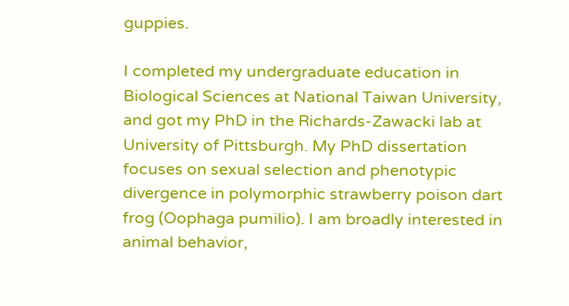guppies.

I completed my undergraduate education in Biological Sciences at National Taiwan University, and got my PhD in the Richards-Zawacki lab at University of Pittsburgh. My PhD dissertation focuses on sexual selection and phenotypic divergence in polymorphic strawberry poison dart frog (Oophaga pumilio). I am broadly interested in animal behavior,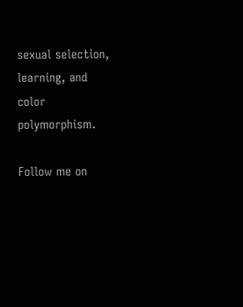sexual selection, learning, and color polymorphism.

Follow me on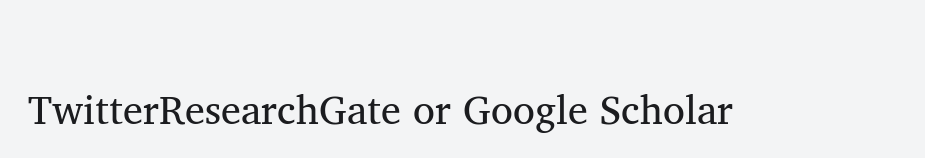TwitterResearchGate or Google Scholar